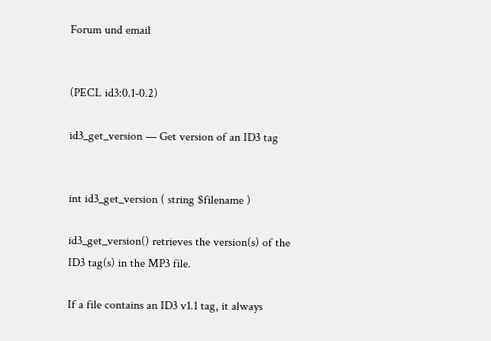Forum und email


(PECL id3:0.1-0.2)

id3_get_version — Get version of an ID3 tag


int id3_get_version ( string $filename )

id3_get_version() retrieves the version(s) of the ID3 tag(s) in the MP3 file.

If a file contains an ID3 v1.1 tag, it always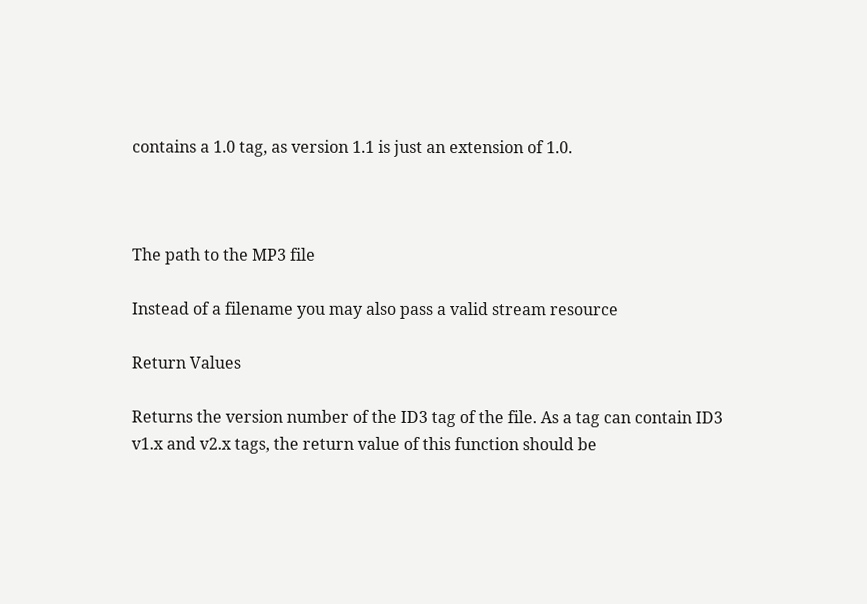contains a 1.0 tag, as version 1.1 is just an extension of 1.0.



The path to the MP3 file

Instead of a filename you may also pass a valid stream resource

Return Values

Returns the version number of the ID3 tag of the file. As a tag can contain ID3 v1.x and v2.x tags, the return value of this function should be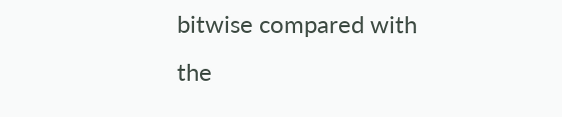bitwise compared with the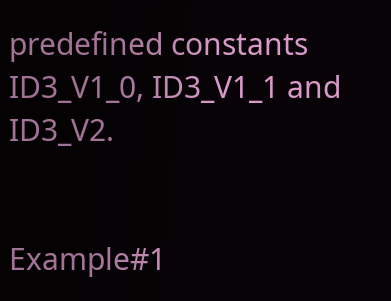predefined constants ID3_V1_0, ID3_V1_1 and ID3_V2.


Example#1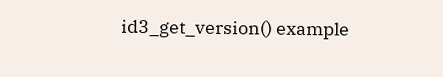id3_get_version() example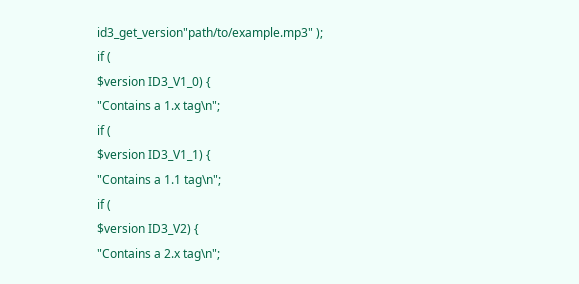id3_get_version"path/to/example.mp3" );
if (
$version ID3_V1_0) {
"Contains a 1.x tag\n";
if (
$version ID3_V1_1) {
"Contains a 1.1 tag\n";
if (
$version ID3_V2) {
"Contains a 2.x tag\n";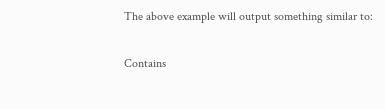The above example will output something similar to:

Contains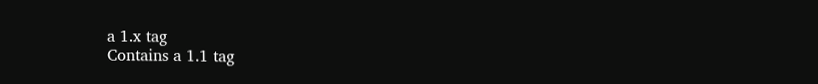a 1.x tag
Contains a 1.1 tag